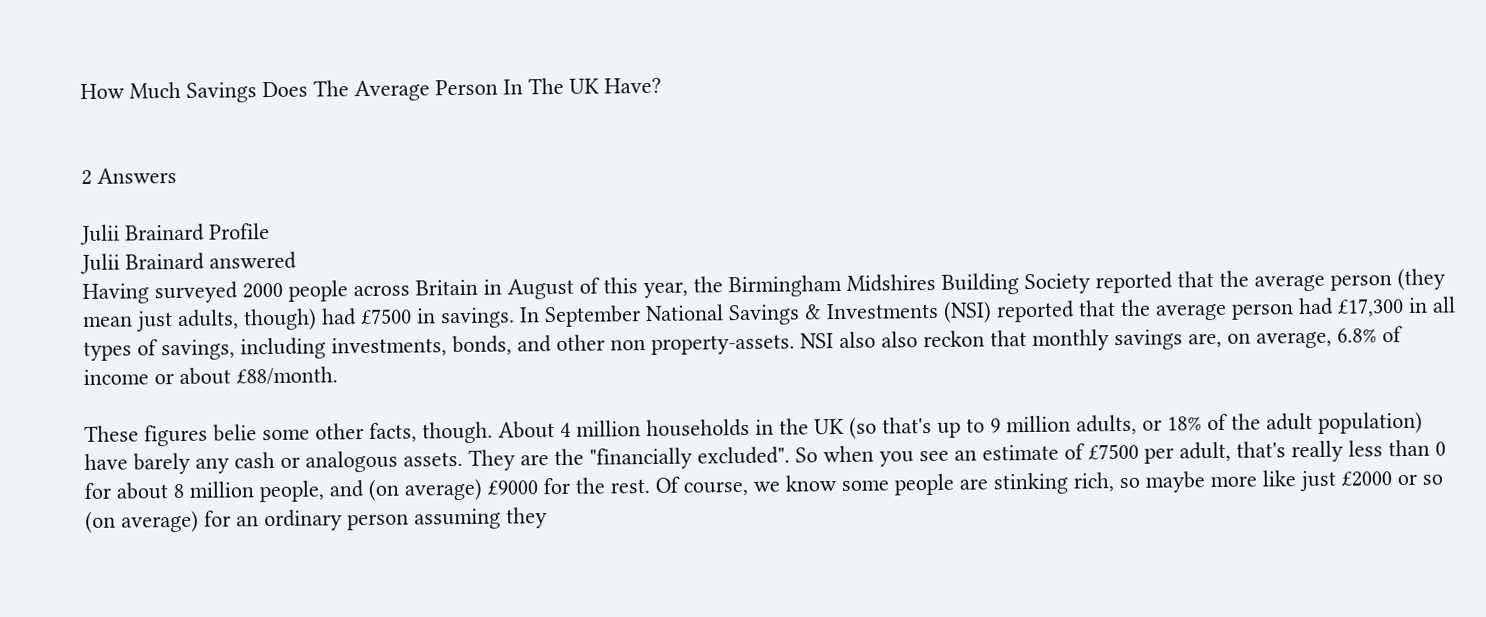How Much Savings Does The Average Person In The UK Have?


2 Answers

Julii Brainard Profile
Julii Brainard answered
Having surveyed 2000 people across Britain in August of this year, the Birmingham Midshires Building Society reported that the average person (they mean just adults, though) had £7500 in savings. In September National Savings & Investments (NSI) reported that the average person had £17,300 in all types of savings, including investments, bonds, and other non property-assets. NSI also also reckon that monthly savings are, on average, 6.8% of income or about £88/month.

These figures belie some other facts, though. About 4 million households in the UK (so that's up to 9 million adults, or 18% of the adult population) have barely any cash or analogous assets. They are the "financially excluded". So when you see an estimate of £7500 per adult, that's really less than 0 for about 8 million people, and (on average) £9000 for the rest. Of course, we know some people are stinking rich, so maybe more like just £2000 or so (on average) for an ordinary person assuming they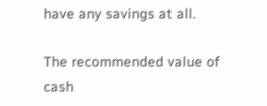have any savings at all.

The recommended value of cash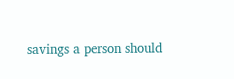savings a person should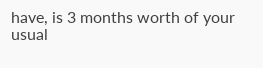have, is 3 months worth of your usual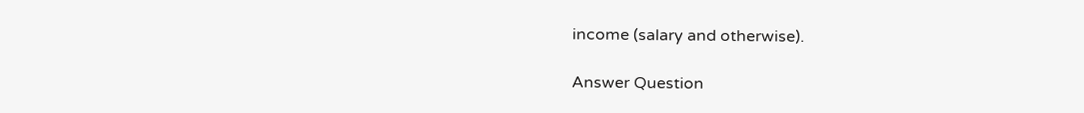income (salary and otherwise).

Answer Question